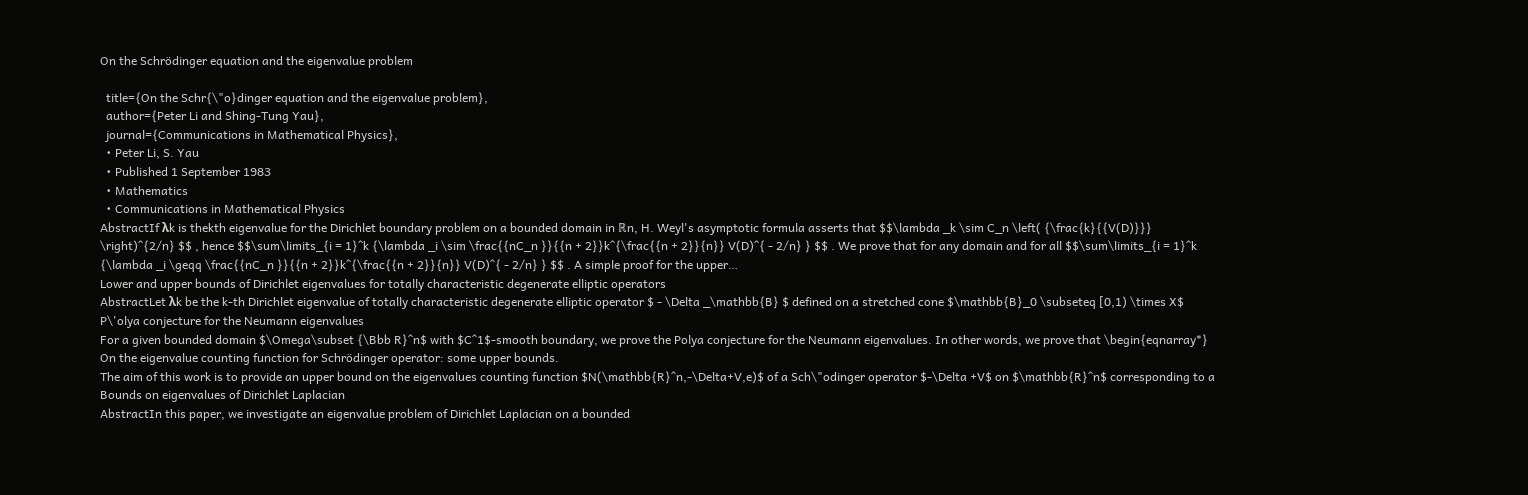On the Schrödinger equation and the eigenvalue problem

  title={On the Schr{\"o}dinger equation and the eigenvalue problem},
  author={Peter Li and Shing-Tung Yau},
  journal={Communications in Mathematical Physics},
  • Peter Li, S. Yau
  • Published 1 September 1983
  • Mathematics
  • Communications in Mathematical Physics
AbstractIf λk is thekth eigenvalue for the Dirichlet boundary problem on a bounded domain in ℝn, H. Weyl's asymptotic formula asserts that $$\lambda _k \sim C_n \left( {\frac{k}{{V(D)}}} \right)^{2/n} $$ , hence $$\sum\limits_{i = 1}^k {\lambda _i \sim \frac{{nC_n }}{{n + 2}}k^{\frac{{n + 2}}{n}} V(D)^{ - 2/n} } $$ . We prove that for any domain and for all $$\sum\limits_{i = 1}^k {\lambda _i \geqq \frac{{nC_n }}{{n + 2}}k^{\frac{{n + 2}}{n}} V(D)^{ - 2/n} } $$ . A simple proof for the upper…
Lower and upper bounds of Dirichlet eigenvalues for totally characteristic degenerate elliptic operators
AbstractLet λk be the k-th Dirichlet eigenvalue of totally characteristic degenerate elliptic operator $ - \Delta _\mathbb{B} $ defined on a stretched cone $\mathbb{B}_0 \subseteq [0,1) \times X$
P\'olya conjecture for the Neumann eigenvalues
For a given bounded domain $\Omega\subset {\Bbb R}^n$ with $C^1$-smooth boundary, we prove the Polya conjecture for the Neumann eigenvalues. In other words, we prove that \begin{eqnarray*}
On the eigenvalue counting function for Schrödinger operator: some upper bounds.
The aim of this work is to provide an upper bound on the eigenvalues counting function $N(\mathbb{R}^n,-\Delta+V,e)$ of a Sch\"odinger operator $-\Delta +V$ on $\mathbb{R}^n$ corresponding to a
Bounds on eigenvalues of Dirichlet Laplacian
AbstractIn this paper, we investigate an eigenvalue problem of Dirichlet Laplacian on a bounded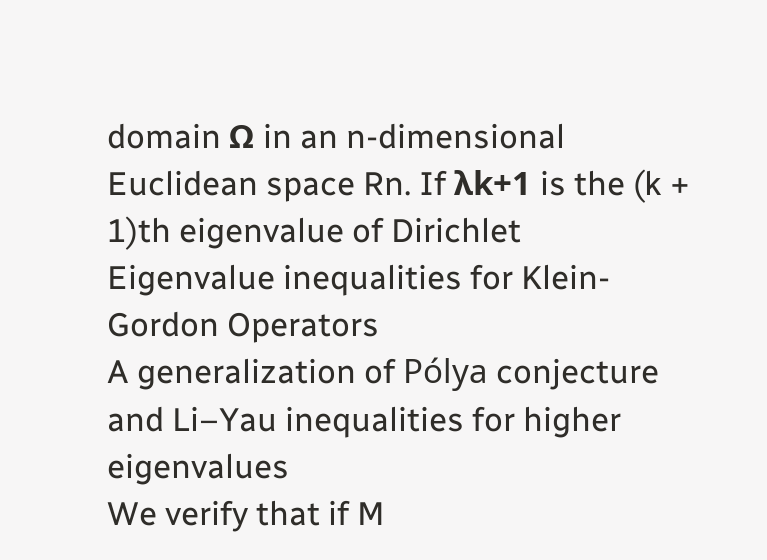domain Ω in an n-dimensional Euclidean space Rn. If λk+1 is the (k + 1)th eigenvalue of Dirichlet
Eigenvalue inequalities for Klein-Gordon Operators
A generalization of Pólya conjecture and Li–Yau inequalities for higher eigenvalues
We verify that if M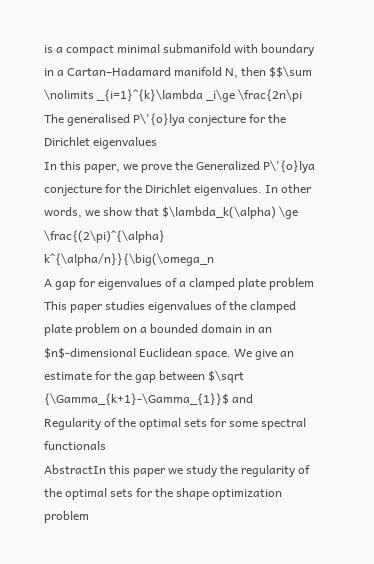is a compact minimal submanifold with boundary in a Cartan–Hadamard manifold N, then $$\sum \nolimits _{i=1}^{k}\lambda _i\ge \frac{2n\pi
The generalised P\'{o}lya conjecture for the Dirichlet eigenvalues
In this paper, we prove the Generalized P\'{o}lya conjecture for the Dirichlet eigenvalues. In other words, we show that $\lambda_k(\alpha) \ge \frac{(2\pi)^{\alpha} k^{\alpha/n}}{\big(\omega_n
A gap for eigenvalues of a clamped plate problem
This paper studies eigenvalues of the clamped plate problem on a bounded domain in an $n$-dimensional Euclidean space. We give an estimate for the gap between $\sqrt {\Gamma_{k+1}-\Gamma_{1}}$ and
Regularity of the optimal sets for some spectral functionals
AbstractIn this paper we study the regularity of the optimal sets for the shape optimization problem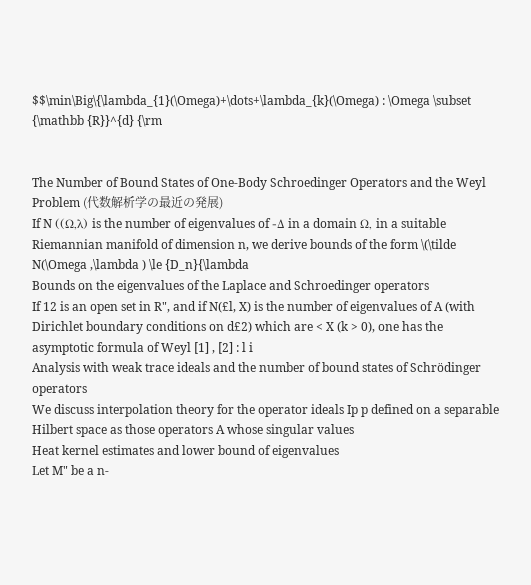$$\min\Big\{\lambda_{1}(\Omega)+\dots+\lambda_{k}(\Omega) : \Omega \subset {\mathbb {R}}^{d} {\rm


The Number of Bound States of One-Body Schroedinger Operators and the Weyl Problem (代数解析学の最近の発展)
If N ((Ω,λ) is the number of eigenvalues of -Δ in a domain Ω, in a suitable Riemannian manifold of dimension n, we derive bounds of the form \(\tilde N(\Omega ,\lambda ) \le {D_n}{\lambda
Bounds on the eigenvalues of the Laplace and Schroedinger operators
If 12 is an open set in R", and if N(£l, X) is the number of eigenvalues of A (with Dirichlet boundary conditions on d£2) which are < X (k > 0), one has the asymptotic formula of Weyl [1] , [2] : l i
Analysis with weak trace ideals and the number of bound states of Schrödinger operators
We discuss interpolation theory for the operator ideals Ip p defined on a separable Hilbert space as those operators A whose singular values
Heat kernel estimates and lower bound of eigenvalues
Let M" be a n-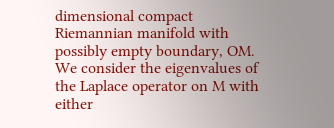dimensional compact Riemannian manifold with possibly empty boundary, OM. We consider the eigenvalues of the Laplace operator on M with either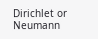Dirichlet or Neumann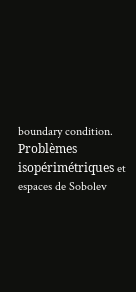boundary condition.
Problèmes isopérimétriques et espaces de Sobolev